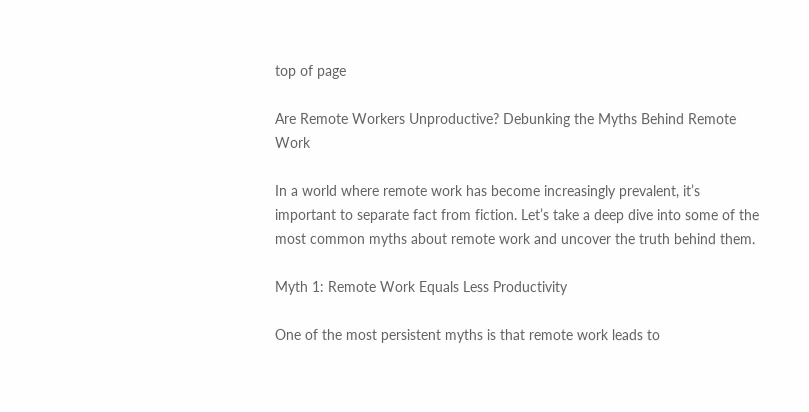top of page

Are Remote Workers Unproductive? Debunking the Myths Behind Remote Work

In a world where remote work has become increasingly prevalent, it’s important to separate fact from fiction. Let’s take a deep dive into some of the most common myths about remote work and uncover the truth behind them.

Myth 1: Remote Work Equals Less Productivity

One of the most persistent myths is that remote work leads to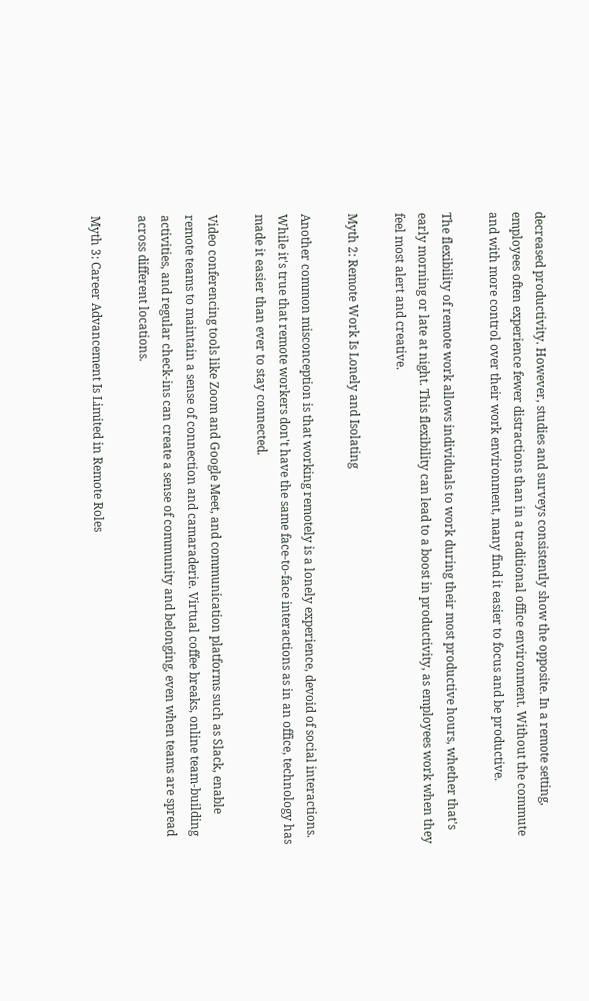decreased productivity. However, studies and surveys consistently show the opposite. In a remote setting, employees often experience fewer distractions than in a traditional office environment. Without the commute and with more control over their work environment, many find it easier to focus and be productive.

The flexibility of remote work allows individuals to work during their most productive hours, whether that's early morning or late at night. This flexibility can lead to a boost in productivity, as employees work when they feel most alert and creative.

Myth 2: Remote Work Is Lonely and Isolating

Another common misconception is that working remotely is a lonely experience, devoid of social interactions. While it's true that remote workers don't have the same face-to-face interactions as in an office, technology has made it easier than ever to stay connected.

Video conferencing tools like Zoom and Google Meet, and communication platforms such as Slack, enable remote teams to maintain a sense of connection and camaraderie. Virtual coffee breaks, online team-building activities, and regular check-ins can create a sense of community and belonging, even when teams are spread across different locations.

Myth 3: Career Advancement Is Limited in Remote Roles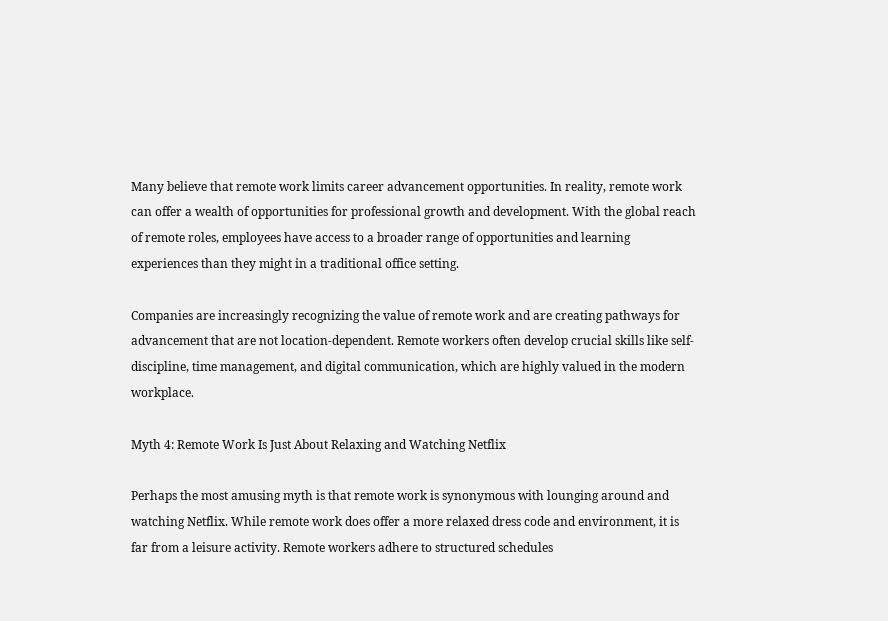Many believe that remote work limits career advancement opportunities. In reality, remote work can offer a wealth of opportunities for professional growth and development. With the global reach of remote roles, employees have access to a broader range of opportunities and learning experiences than they might in a traditional office setting.

Companies are increasingly recognizing the value of remote work and are creating pathways for advancement that are not location-dependent. Remote workers often develop crucial skills like self-discipline, time management, and digital communication, which are highly valued in the modern workplace.

Myth 4: Remote Work Is Just About Relaxing and Watching Netflix

Perhaps the most amusing myth is that remote work is synonymous with lounging around and watching Netflix. While remote work does offer a more relaxed dress code and environment, it is far from a leisure activity. Remote workers adhere to structured schedules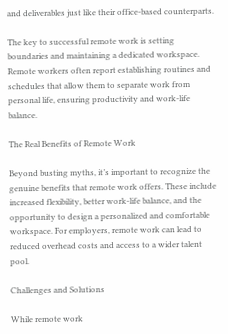and deliverables just like their office-based counterparts.

The key to successful remote work is setting boundaries and maintaining a dedicated workspace. Remote workers often report establishing routines and schedules that allow them to separate work from personal life, ensuring productivity and work-life balance.

The Real Benefits of Remote Work

Beyond busting myths, it’s important to recognize the genuine benefits that remote work offers. These include increased flexibility, better work-life balance, and the opportunity to design a personalized and comfortable workspace. For employers, remote work can lead to reduced overhead costs and access to a wider talent pool.

Challenges and Solutions

While remote work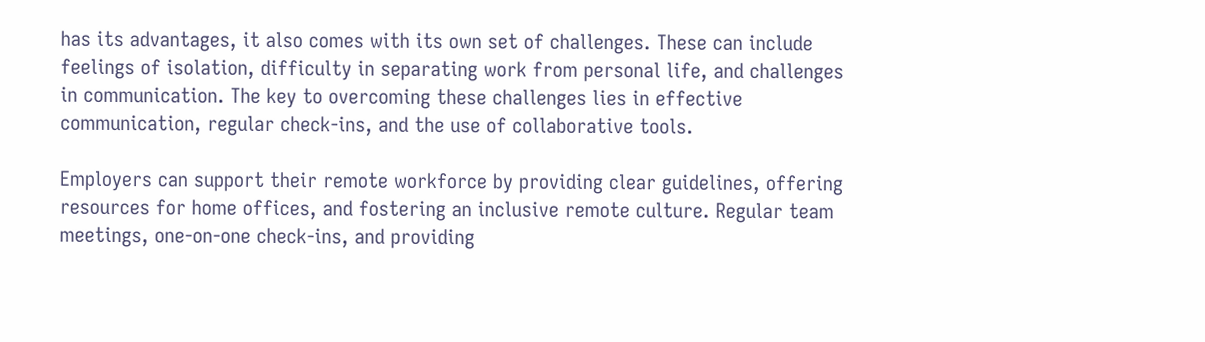has its advantages, it also comes with its own set of challenges. These can include feelings of isolation, difficulty in separating work from personal life, and challenges in communication. The key to overcoming these challenges lies in effective communication, regular check-ins, and the use of collaborative tools.

Employers can support their remote workforce by providing clear guidelines, offering resources for home offices, and fostering an inclusive remote culture. Regular team meetings, one-on-one check-ins, and providing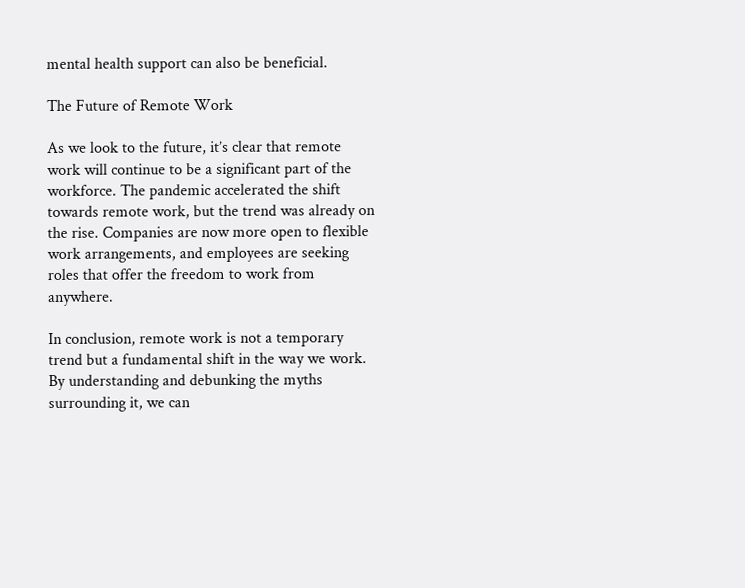mental health support can also be beneficial.

The Future of Remote Work

As we look to the future, it’s clear that remote work will continue to be a significant part of the workforce. The pandemic accelerated the shift towards remote work, but the trend was already on the rise. Companies are now more open to flexible work arrangements, and employees are seeking roles that offer the freedom to work from anywhere.

In conclusion, remote work is not a temporary trend but a fundamental shift in the way we work. By understanding and debunking the myths surrounding it, we can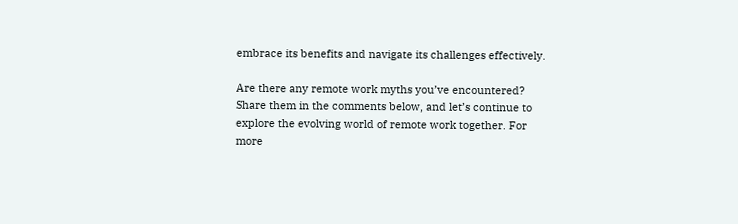embrace its benefits and navigate its challenges effectively.

Are there any remote work myths you’ve encountered? Share them in the comments below, and let’s continue to explore the evolving world of remote work together. For more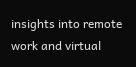insights into remote work and virtual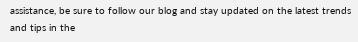assistance, be sure to follow our blog and stay updated on the latest trends and tips in the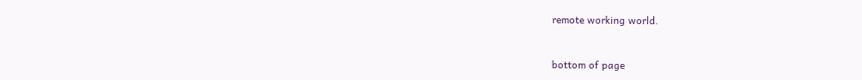remote working world.


bottom of page